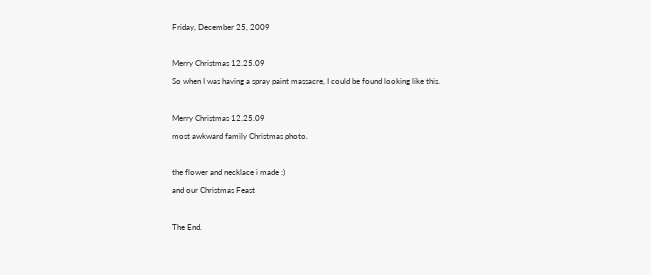Friday, December 25, 2009

Merry Christmas 12.25.09
So when I was having a spray paint massacre, I could be found looking like this.

Merry Christmas 12.25.09
most awkward family Christmas photo.

the flower and necklace i made :)
and our Christmas Feast

The End.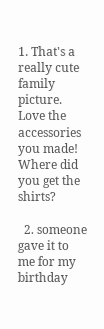1. That's a really cute family picture. Love the accessories you made! Where did you get the shirts?

  2. someone gave it to me for my birthday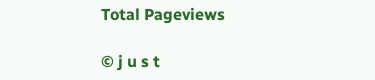Total Pageviews

© j u s t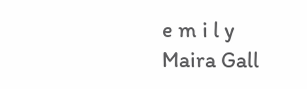e m i l y
Maira Gall